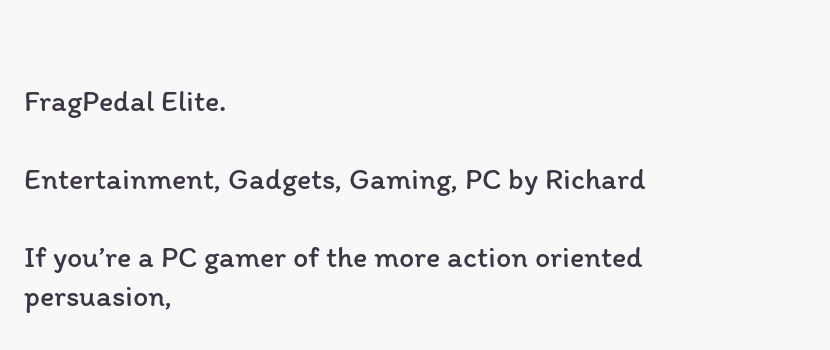FragPedal Elite.

Entertainment, Gadgets, Gaming, PC by Richard

If you’re a PC gamer of the more action oriented persuasion,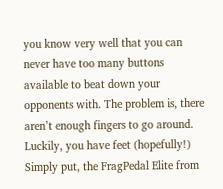you know very well that you can never have too many buttons available to beat down your opponents with. The problem is, there aren’t enough fingers to go around. Luckily, you have feet (hopefully!) Simply put, the FragPedal Elite from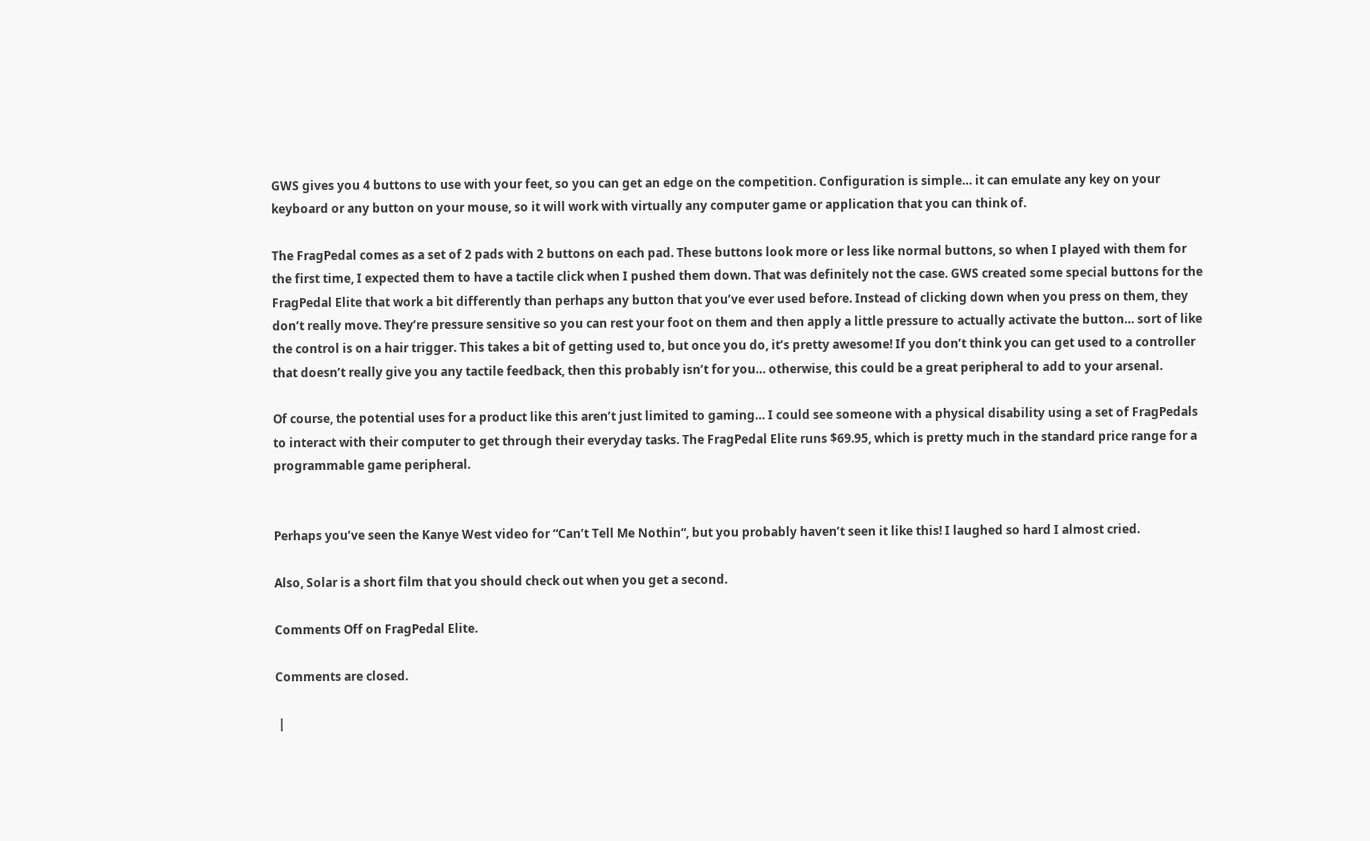GWS gives you 4 buttons to use with your feet, so you can get an edge on the competition. Configuration is simple… it can emulate any key on your keyboard or any button on your mouse, so it will work with virtually any computer game or application that you can think of.

The FragPedal comes as a set of 2 pads with 2 buttons on each pad. These buttons look more or less like normal buttons, so when I played with them for the first time, I expected them to have a tactile click when I pushed them down. That was definitely not the case. GWS created some special buttons for the FragPedal Elite that work a bit differently than perhaps any button that you’ve ever used before. Instead of clicking down when you press on them, they don’t really move. They’re pressure sensitive so you can rest your foot on them and then apply a little pressure to actually activate the button… sort of like the control is on a hair trigger. This takes a bit of getting used to, but once you do, it’s pretty awesome! If you don’t think you can get used to a controller that doesn’t really give you any tactile feedback, then this probably isn’t for you… otherwise, this could be a great peripheral to add to your arsenal.

Of course, the potential uses for a product like this aren’t just limited to gaming… I could see someone with a physical disability using a set of FragPedals to interact with their computer to get through their everyday tasks. The FragPedal Elite runs $69.95, which is pretty much in the standard price range for a programmable game peripheral.


Perhaps you’ve seen the Kanye West video for “Can’t Tell Me Nothin“, but you probably haven’t seen it like this! I laughed so hard I almost cried.

Also, Solar is a short film that you should check out when you get a second.

Comments Off on FragPedal Elite.

Comments are closed.

 |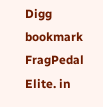Digg bookmark FragPedal Elite. in